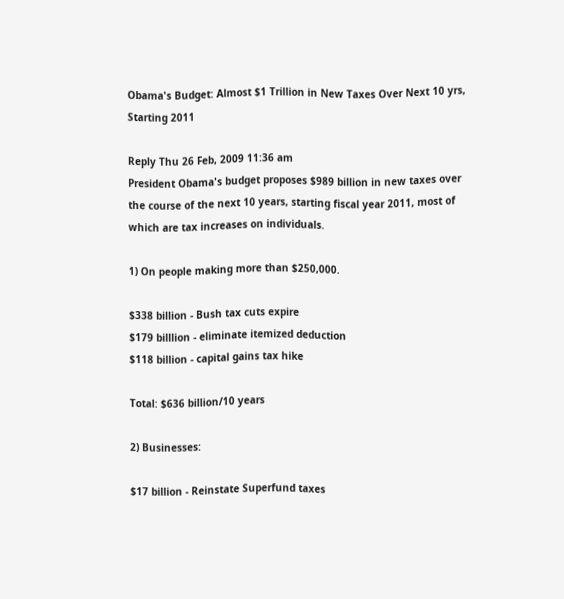Obama's Budget: Almost $1 Trillion in New Taxes Over Next 10 yrs, Starting 2011

Reply Thu 26 Feb, 2009 11:36 am
President Obama's budget proposes $989 billion in new taxes over the course of the next 10 years, starting fiscal year 2011, most of which are tax increases on individuals.

1) On people making more than $250,000.

$338 billion - Bush tax cuts expire
$179 billlion - eliminate itemized deduction
$118 billion - capital gains tax hike

Total: $636 billion/10 years

2) Businesses:

$17 billion - Reinstate Superfund taxes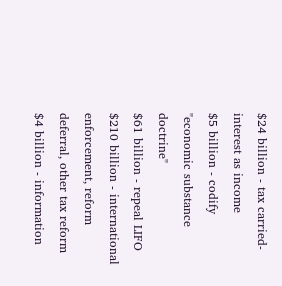$24 billion - tax carried-interest as income
$5 billion - codify "economic substance doctrine"
$61 billion - repeal LIFO
$210 billion - international enforcement, reform deferral, other tax reform
$4 billion - information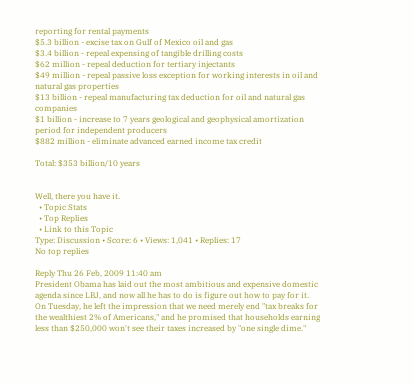reporting for rental payments
$5.3 billion - excise tax on Gulf of Mexico oil and gas
$3.4 billion - repeal expensing of tangible drilling costs
$62 million - repeal deduction for tertiary injectants
$49 million - repeal passive loss exception for working interests in oil and natural gas properties
$13 billion - repeal manufacturing tax deduction for oil and natural gas companies
$1 billion - increase to 7 years geological and geophysical amortization period for independent producers
$882 million - eliminate advanced earned income tax credit

Total: $353 billion/10 years


Well, there you have it.
  • Topic Stats
  • Top Replies
  • Link to this Topic
Type: Discussion • Score: 6 • Views: 1,041 • Replies: 17
No top replies

Reply Thu 26 Feb, 2009 11:40 am
President Obama has laid out the most ambitious and expensive domestic agenda since LBJ, and now all he has to do is figure out how to pay for it. On Tuesday, he left the impression that we need merely end "tax breaks for the wealthiest 2% of Americans," and he promised that households earning less than $250,000 won't see their taxes increased by "one single dime."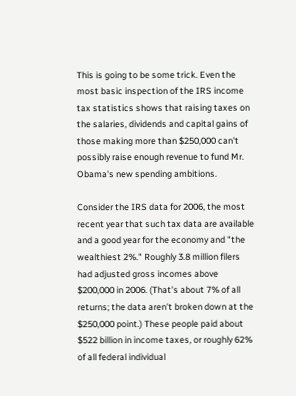This is going to be some trick. Even the most basic inspection of the IRS income tax statistics shows that raising taxes on the salaries, dividends and capital gains of those making more than $250,000 can't possibly raise enough revenue to fund Mr. Obama's new spending ambitions.

Consider the IRS data for 2006, the most recent year that such tax data are available and a good year for the economy and "the wealthiest 2%." Roughly 3.8 million filers had adjusted gross incomes above $200,000 in 2006. (That's about 7% of all returns; the data aren't broken down at the $250,000 point.) These people paid about $522 billion in income taxes, or roughly 62% of all federal individual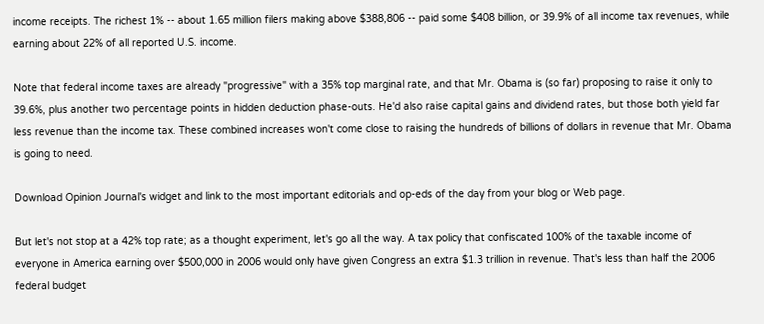income receipts. The richest 1% -- about 1.65 million filers making above $388,806 -- paid some $408 billion, or 39.9% of all income tax revenues, while earning about 22% of all reported U.S. income.

Note that federal income taxes are already "progressive" with a 35% top marginal rate, and that Mr. Obama is (so far) proposing to raise it only to 39.6%, plus another two percentage points in hidden deduction phase-outs. He'd also raise capital gains and dividend rates, but those both yield far less revenue than the income tax. These combined increases won't come close to raising the hundreds of billions of dollars in revenue that Mr. Obama is going to need.

Download Opinion Journal's widget and link to the most important editorials and op-eds of the day from your blog or Web page.

But let's not stop at a 42% top rate; as a thought experiment, let's go all the way. A tax policy that confiscated 100% of the taxable income of everyone in America earning over $500,000 in 2006 would only have given Congress an extra $1.3 trillion in revenue. That's less than half the 2006 federal budget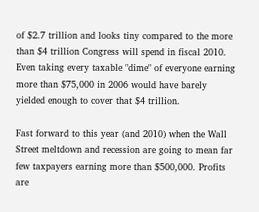of $2.7 trillion and looks tiny compared to the more than $4 trillion Congress will spend in fiscal 2010. Even taking every taxable "dime" of everyone earning more than $75,000 in 2006 would have barely yielded enough to cover that $4 trillion.

Fast forward to this year (and 2010) when the Wall Street meltdown and recession are going to mean far few taxpayers earning more than $500,000. Profits are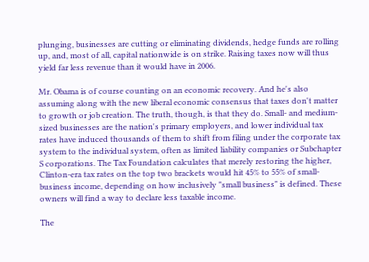plunging, businesses are cutting or eliminating dividends, hedge funds are rolling up, and, most of all, capital nationwide is on strike. Raising taxes now will thus yield far less revenue than it would have in 2006.

Mr. Obama is of course counting on an economic recovery. And he's also assuming along with the new liberal economic consensus that taxes don't matter to growth or job creation. The truth, though, is that they do. Small- and medium-sized businesses are the nation's primary employers, and lower individual tax rates have induced thousands of them to shift from filing under the corporate tax system to the individual system, often as limited liability companies or Subchapter S corporations. The Tax Foundation calculates that merely restoring the higher, Clinton-era tax rates on the top two brackets would hit 45% to 55% of small-business income, depending on how inclusively "small business" is defined. These owners will find a way to declare less taxable income.

The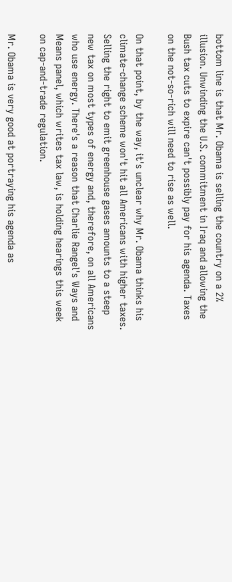bottom line is that Mr. Obama is selling the country on a 2% illusion. Unwinding the U.S. commitment in Iraq and allowing the Bush tax cuts to expire can't possibly pay for his agenda. Taxes on the not-so-rich will need to rise as well.

On that point, by the way, it's unclear why Mr. Obama thinks his climate-change scheme won't hit all Americans with higher taxes. Selling the right to emit greenhouse gases amounts to a steep new tax on most types of energy and, therefore, on all Americans who use energy. There's a reason that Charlie Rangel's Ways and Means panel, which writes tax law, is holding hearings this week on cap-and-trade regulation.

Mr. Obama is very good at portraying his agenda as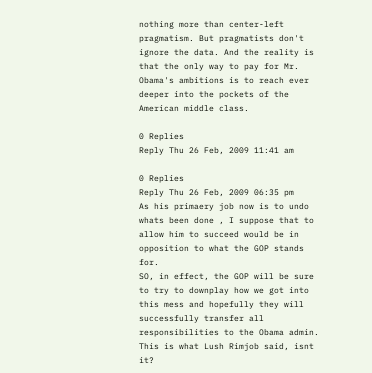nothing more than center-left pragmatism. But pragmatists don't ignore the data. And the reality is that the only way to pay for Mr. Obama's ambitions is to reach ever deeper into the pockets of the American middle class.

0 Replies
Reply Thu 26 Feb, 2009 11:41 am

0 Replies
Reply Thu 26 Feb, 2009 06:35 pm
As his primaery job now is to undo whats been done , I suppose that to allow him to succeed would be in opposition to what the GOP stands for.
SO, in effect, the GOP will be sure to try to downplay how we got into this mess and hopefully they will successfully transfer all responsibilities to the Obama admin.
This is what Lush Rimjob said, isnt it?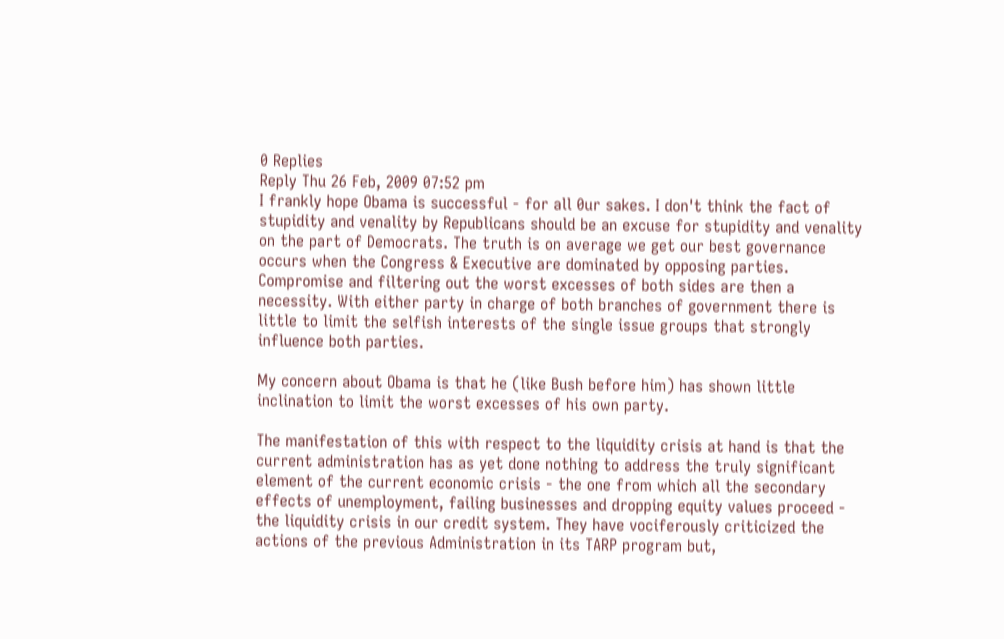0 Replies
Reply Thu 26 Feb, 2009 07:52 pm
I frankly hope Obama is successful - for all 0ur sakes. I don't think the fact of stupidity and venality by Republicans should be an excuse for stupidity and venality on the part of Democrats. The truth is on average we get our best governance occurs when the Congress & Executive are dominated by opposing parties. Compromise and filtering out the worst excesses of both sides are then a necessity. With either party in charge of both branches of government there is little to limit the selfish interests of the single issue groups that strongly influence both parties.

My concern about Obama is that he (like Bush before him) has shown little inclination to limit the worst excesses of his own party.

The manifestation of this with respect to the liquidity crisis at hand is that the current administration has as yet done nothing to address the truly significant element of the current economic crisis - the one from which all the secondary effects of unemployment, failing businesses and dropping equity values proceed - the liquidity crisis in our credit system. They have vociferously criticized the actions of the previous Administration in its TARP program but,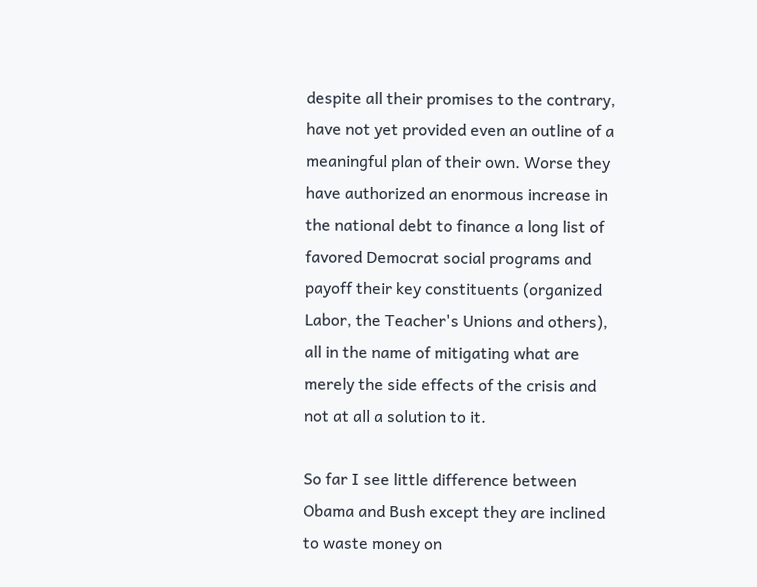despite all their promises to the contrary, have not yet provided even an outline of a meaningful plan of their own. Worse they have authorized an enormous increase in the national debt to finance a long list of favored Democrat social programs and payoff their key constituents (organized Labor, the Teacher's Unions and others), all in the name of mitigating what are merely the side effects of the crisis and not at all a solution to it.

So far I see little difference between Obama and Bush except they are inclined to waste money on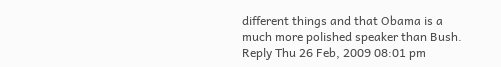different things and that Obama is a much more polished speaker than Bush.
Reply Thu 26 Feb, 2009 08:01 pm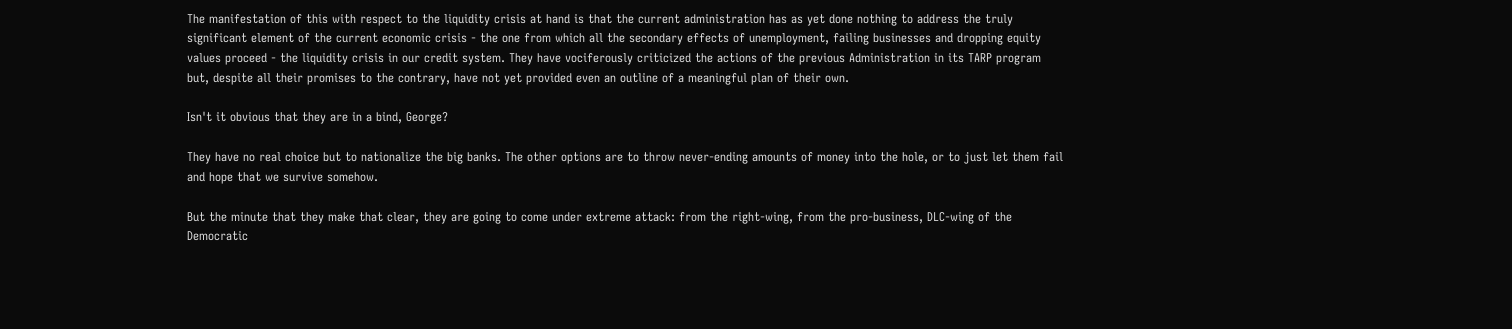The manifestation of this with respect to the liquidity crisis at hand is that the current administration has as yet done nothing to address the truly significant element of the current economic crisis - the one from which all the secondary effects of unemployment, failing businesses and dropping equity values proceed - the liquidity crisis in our credit system. They have vociferously criticized the actions of the previous Administration in its TARP program but, despite all their promises to the contrary, have not yet provided even an outline of a meaningful plan of their own.

Isn't it obvious that they are in a bind, George?

They have no real choice but to nationalize the big banks. The other options are to throw never-ending amounts of money into the hole, or to just let them fail and hope that we survive somehow.

But the minute that they make that clear, they are going to come under extreme attack: from the right-wing, from the pro-business, DLC-wing of the Democratic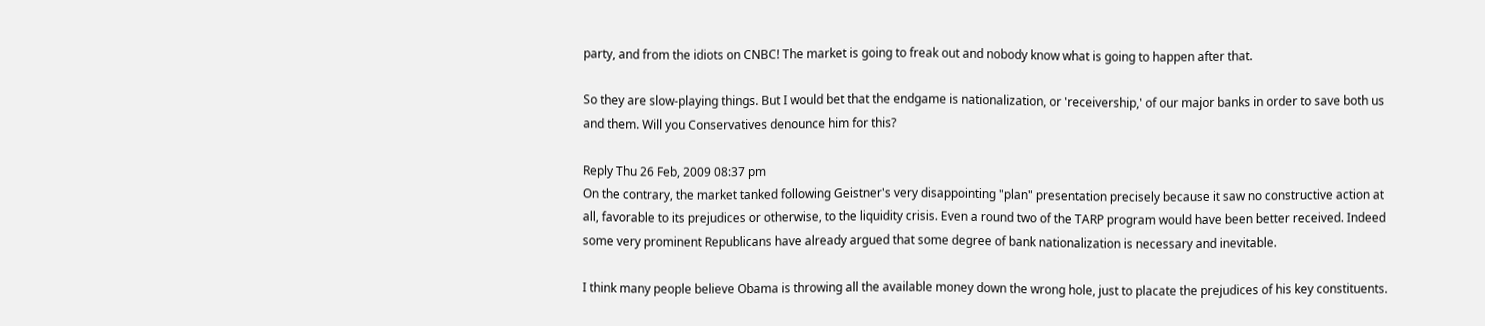party, and from the idiots on CNBC! The market is going to freak out and nobody know what is going to happen after that.

So they are slow-playing things. But I would bet that the endgame is nationalization, or 'receivership,' of our major banks in order to save both us and them. Will you Conservatives denounce him for this?

Reply Thu 26 Feb, 2009 08:37 pm
On the contrary, the market tanked following Geistner's very disappointing "plan" presentation precisely because it saw no constructive action at all, favorable to its prejudices or otherwise, to the liquidity crisis. Even a round two of the TARP program would have been better received. Indeed some very prominent Republicans have already argued that some degree of bank nationalization is necessary and inevitable.

I think many people believe Obama is throwing all the available money down the wrong hole, just to placate the prejudices of his key constituents.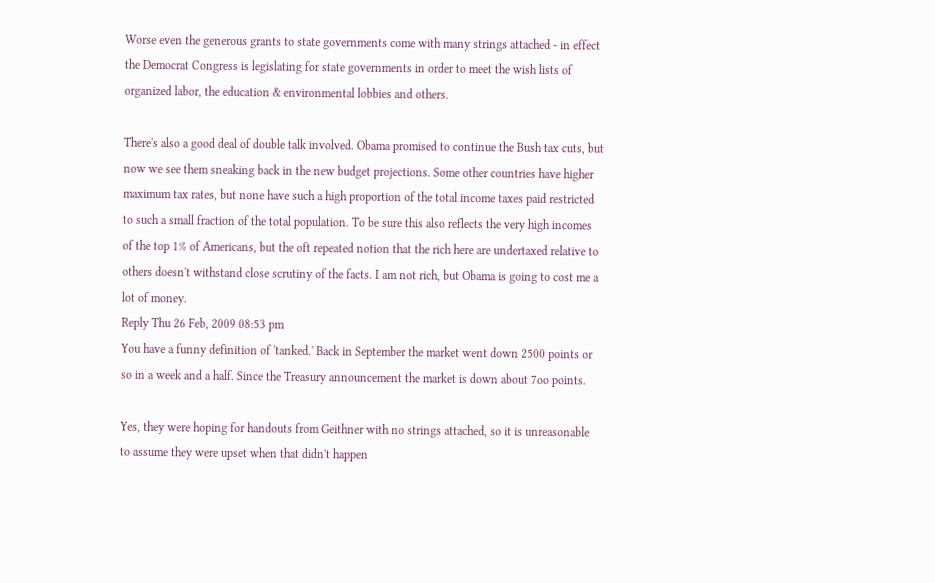Worse even the generous grants to state governments come with many strings attached - in effect the Democrat Congress is legislating for state governments in order to meet the wish lists of organized labor, the education & environmental lobbies and others.

There's also a good deal of double talk involved. Obama promised to continue the Bush tax cuts, but now we see them sneaking back in the new budget projections. Some other countries have higher maximum tax rates, but none have such a high proportion of the total income taxes paid restricted to such a small fraction of the total population. To be sure this also reflects the very high incomes of the top 1% of Americans, but the oft repeated notion that the rich here are undertaxed relative to others doesn't withstand close scrutiny of the facts. I am not rich, but Obama is going to cost me a lot of money.
Reply Thu 26 Feb, 2009 08:53 pm
You have a funny definition of 'tanked.' Back in September the market went down 2500 points or so in a week and a half. Since the Treasury announcement the market is down about 7oo points.

Yes, they were hoping for handouts from Geithner with no strings attached, so it is unreasonable to assume they were upset when that didn't happen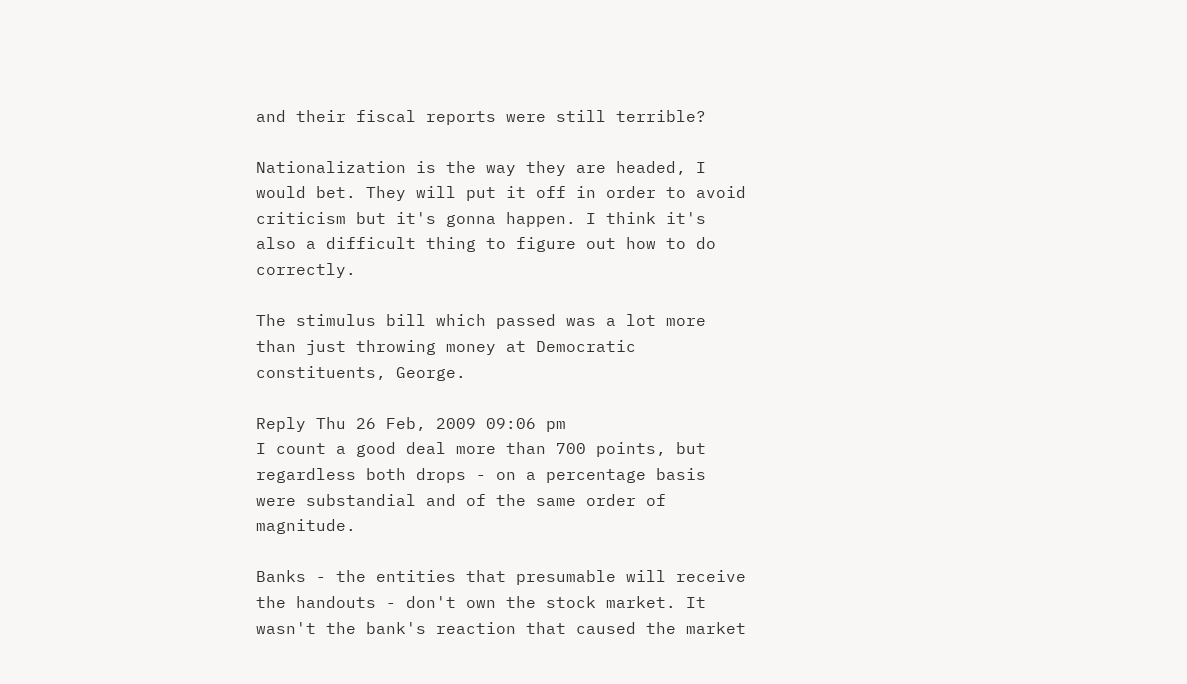and their fiscal reports were still terrible?

Nationalization is the way they are headed, I would bet. They will put it off in order to avoid criticism but it's gonna happen. I think it's also a difficult thing to figure out how to do correctly.

The stimulus bill which passed was a lot more than just throwing money at Democratic constituents, George.

Reply Thu 26 Feb, 2009 09:06 pm
I count a good deal more than 700 points, but regardless both drops - on a percentage basis were substandial and of the same order of magnitude.

Banks - the entities that presumable will receive the handouts - don't own the stock market. It wasn't the bank's reaction that caused the market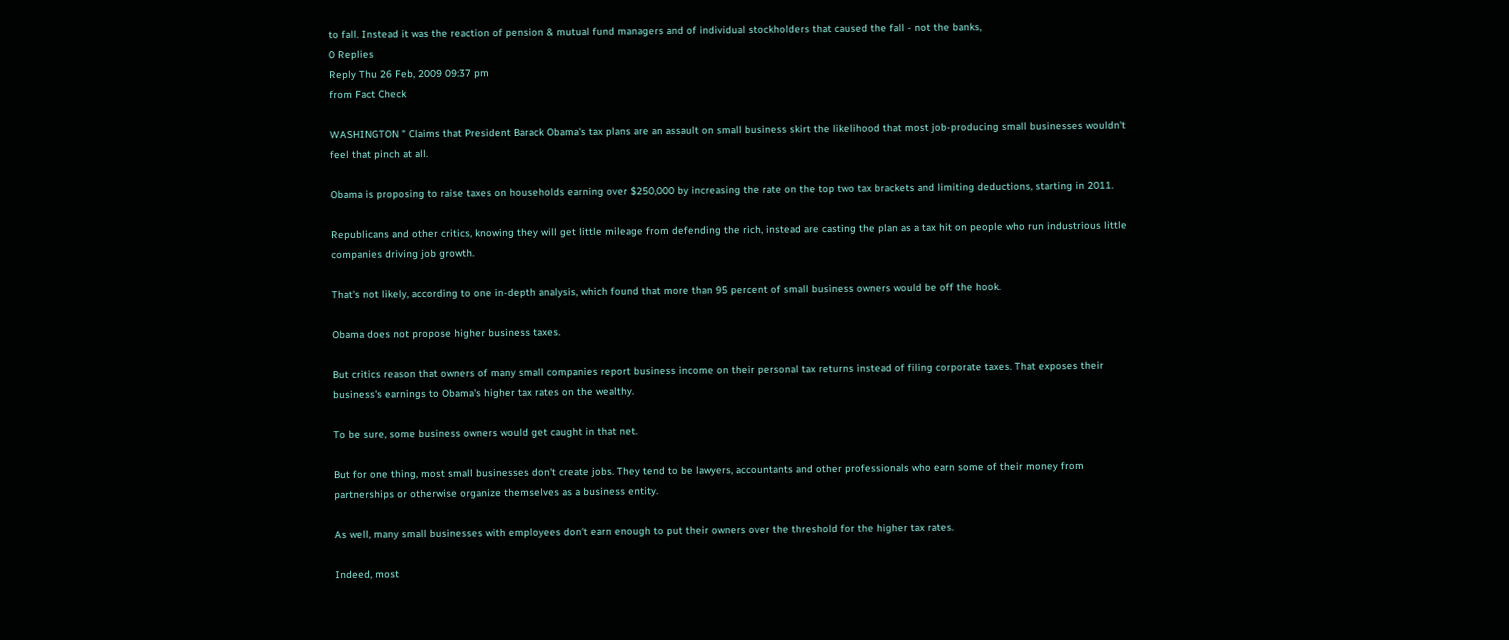to fall. Instead it was the reaction of pension & mutual fund managers and of individual stockholders that caused the fall - not the banks,
0 Replies
Reply Thu 26 Feb, 2009 09:37 pm
from Fact Check

WASHINGTON " Claims that President Barack Obama's tax plans are an assault on small business skirt the likelihood that most job-producing small businesses wouldn't feel that pinch at all.

Obama is proposing to raise taxes on households earning over $250,000 by increasing the rate on the top two tax brackets and limiting deductions, starting in 2011.

Republicans and other critics, knowing they will get little mileage from defending the rich, instead are casting the plan as a tax hit on people who run industrious little companies driving job growth.

That's not likely, according to one in-depth analysis, which found that more than 95 percent of small business owners would be off the hook.

Obama does not propose higher business taxes.

But critics reason that owners of many small companies report business income on their personal tax returns instead of filing corporate taxes. That exposes their business's earnings to Obama's higher tax rates on the wealthy.

To be sure, some business owners would get caught in that net.

But for one thing, most small businesses don't create jobs. They tend to be lawyers, accountants and other professionals who earn some of their money from partnerships or otherwise organize themselves as a business entity.

As well, many small businesses with employees don't earn enough to put their owners over the threshold for the higher tax rates.

Indeed, most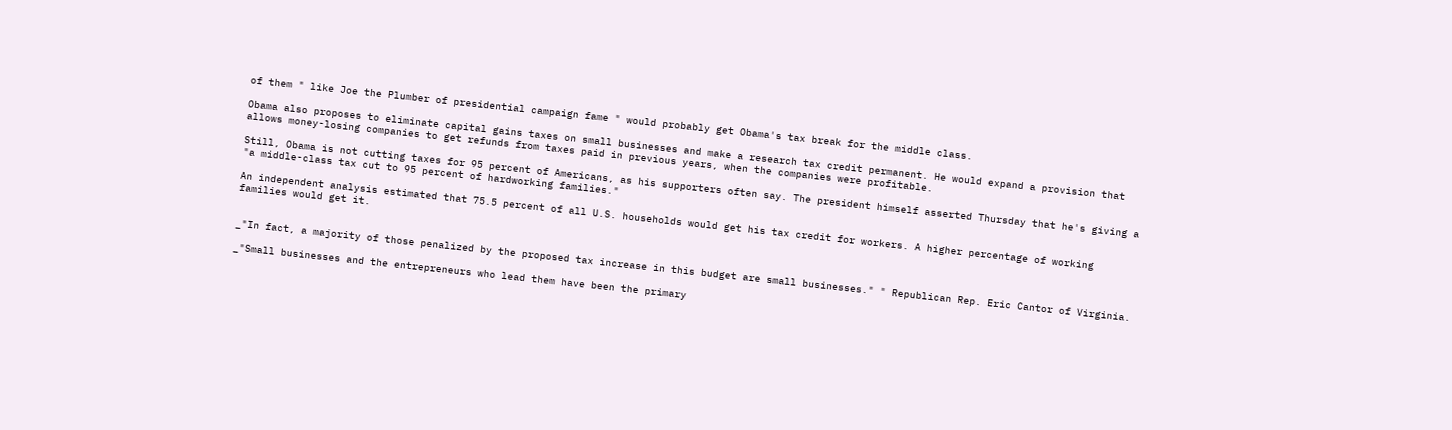of them " like Joe the Plumber of presidential campaign fame " would probably get Obama's tax break for the middle class.

Obama also proposes to eliminate capital gains taxes on small businesses and make a research tax credit permanent. He would expand a provision that allows money-losing companies to get refunds from taxes paid in previous years, when the companies were profitable.

Still, Obama is not cutting taxes for 95 percent of Americans, as his supporters often say. The president himself asserted Thursday that he's giving a "a middle-class tax cut to 95 percent of hardworking families."

An independent analysis estimated that 75.5 percent of all U.S. households would get his tax credit for workers. A higher percentage of working families would get it.


_"In fact, a majority of those penalized by the proposed tax increase in this budget are small businesses." " Republican Rep. Eric Cantor of Virginia.

_"Small businesses and the entrepreneurs who lead them have been the primary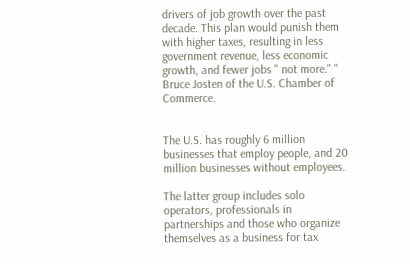drivers of job growth over the past decade. This plan would punish them with higher taxes, resulting in less government revenue, less economic growth, and fewer jobs " not more." " Bruce Josten of the U.S. Chamber of Commerce.


The U.S. has roughly 6 million businesses that employ people, and 20 million businesses without employees.

The latter group includes solo operators, professionals in partnerships and those who organize themselves as a business for tax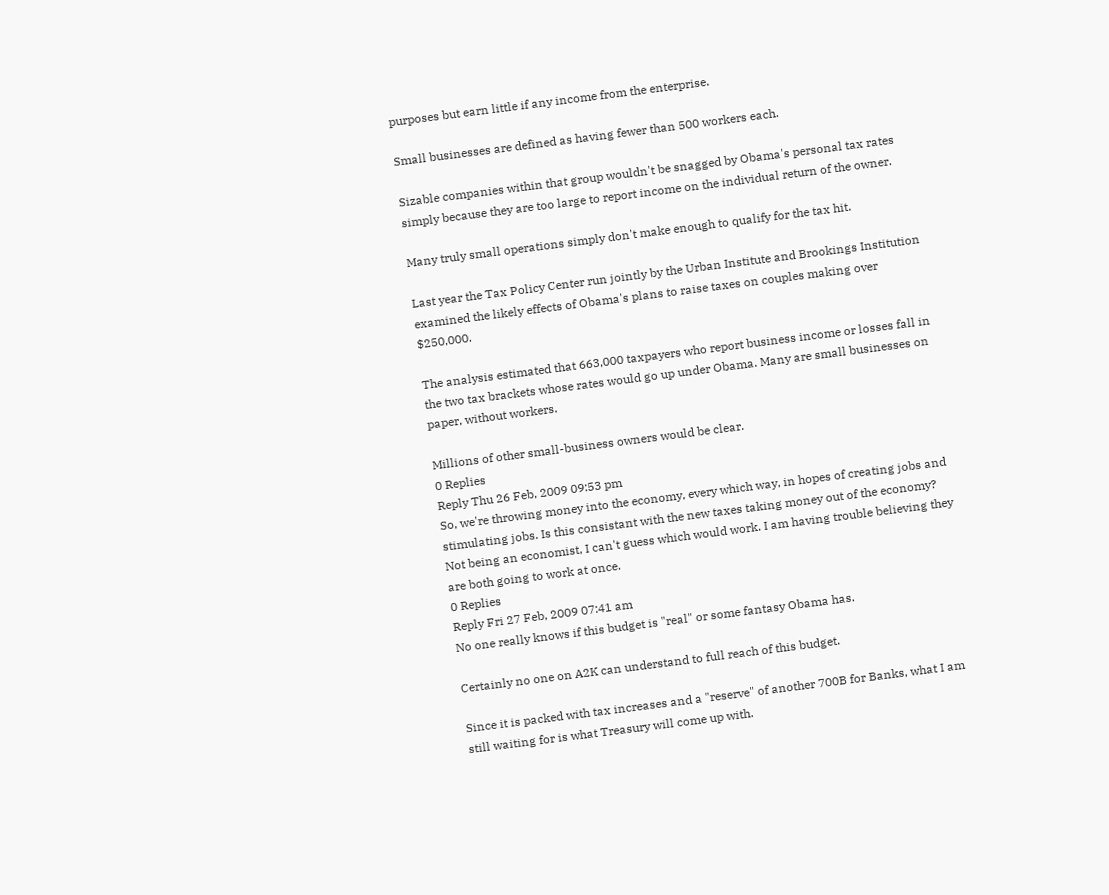purposes but earn little if any income from the enterprise.

Small businesses are defined as having fewer than 500 workers each.

Sizable companies within that group wouldn't be snagged by Obama's personal tax rates simply because they are too large to report income on the individual return of the owner.

Many truly small operations simply don't make enough to qualify for the tax hit.

Last year the Tax Policy Center run jointly by the Urban Institute and Brookings Institution examined the likely effects of Obama's plans to raise taxes on couples making over $250,000.

The analysis estimated that 663,000 taxpayers who report business income or losses fall in the two tax brackets whose rates would go up under Obama. Many are small businesses on paper, without workers.

Millions of other small-business owners would be clear.
0 Replies
Reply Thu 26 Feb, 2009 09:53 pm
So, we're throwing money into the economy, every which way, in hopes of creating jobs and stimulating jobs. Is this consistant with the new taxes taking money out of the economy? Not being an economist, I can't guess which would work. I am having trouble believing they are both going to work at once.
0 Replies
Reply Fri 27 Feb, 2009 07:41 am
No one really knows if this budget is "real" or some fantasy Obama has.

Certainly no one on A2K can understand to full reach of this budget.

Since it is packed with tax increases and a "reserve" of another 700B for Banks, what I am still waiting for is what Treasury will come up with.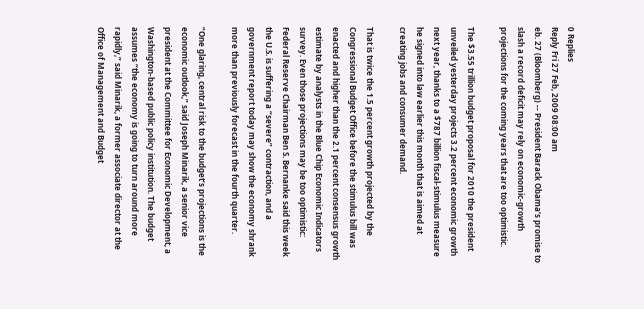0 Replies
Reply Fri 27 Feb, 2009 08:00 am
eb. 27 (Bloomberg) -- President Barack Obama’s promise to slash a record deficit may rely on economic-growth projections for the coming years that are too optimistic.

The $3.55 trillion budget proposal for 2010 the president unveiled yesterday projects 3.2 percent economic growth next year, thanks to a $787 billion fiscal-stimulus measure he signed into law earlier this month that is aimed at creating jobs and consumer demand.

That is twice the 1.5 percent growth projected by the Congressional Budget Office before the stimulus bill was enacted and higher than the 2.1 percent consensus growth estimate by analysts in the Blue Chip Economic Indicators survey. Even those projections may be too optimistic: Federal Reserve Chairman Ben S. Bernanke said this week the U.S. is suffering a “severe” contraction, and a government report today may show the economy shrank more than previously forecast in the fourth quarter.

“One glaring, central risk to the budget’s projections is the economic outlook,” said Joseph Minarik, a senior vice president at the Committee for Economic Development, a Washington-based public policy institution. The budget assumes “the economy is going to turn around more rapidly,” said Minarik, a former associate director at the Office of Management and Budget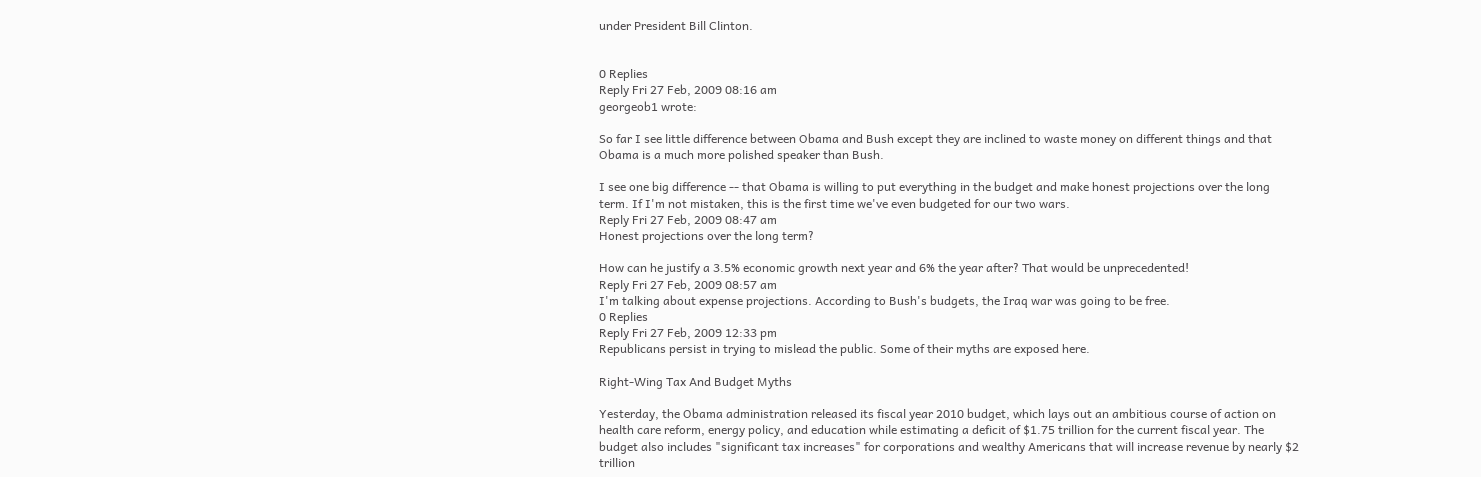under President Bill Clinton.


0 Replies
Reply Fri 27 Feb, 2009 08:16 am
georgeob1 wrote:

So far I see little difference between Obama and Bush except they are inclined to waste money on different things and that Obama is a much more polished speaker than Bush.

I see one big difference -- that Obama is willing to put everything in the budget and make honest projections over the long term. If I'm not mistaken, this is the first time we've even budgeted for our two wars.
Reply Fri 27 Feb, 2009 08:47 am
Honest projections over the long term?

How can he justify a 3.5% economic growth next year and 6% the year after? That would be unprecedented!
Reply Fri 27 Feb, 2009 08:57 am
I'm talking about expense projections. According to Bush's budgets, the Iraq war was going to be free.
0 Replies
Reply Fri 27 Feb, 2009 12:33 pm
Republicans persist in trying to mislead the public. Some of their myths are exposed here.

Right-Wing Tax And Budget Myths

Yesterday, the Obama administration released its fiscal year 2010 budget, which lays out an ambitious course of action on health care reform, energy policy, and education while estimating a deficit of $1.75 trillion for the current fiscal year. The budget also includes "significant tax increases" for corporations and wealthy Americans that will increase revenue by nearly $2 trillion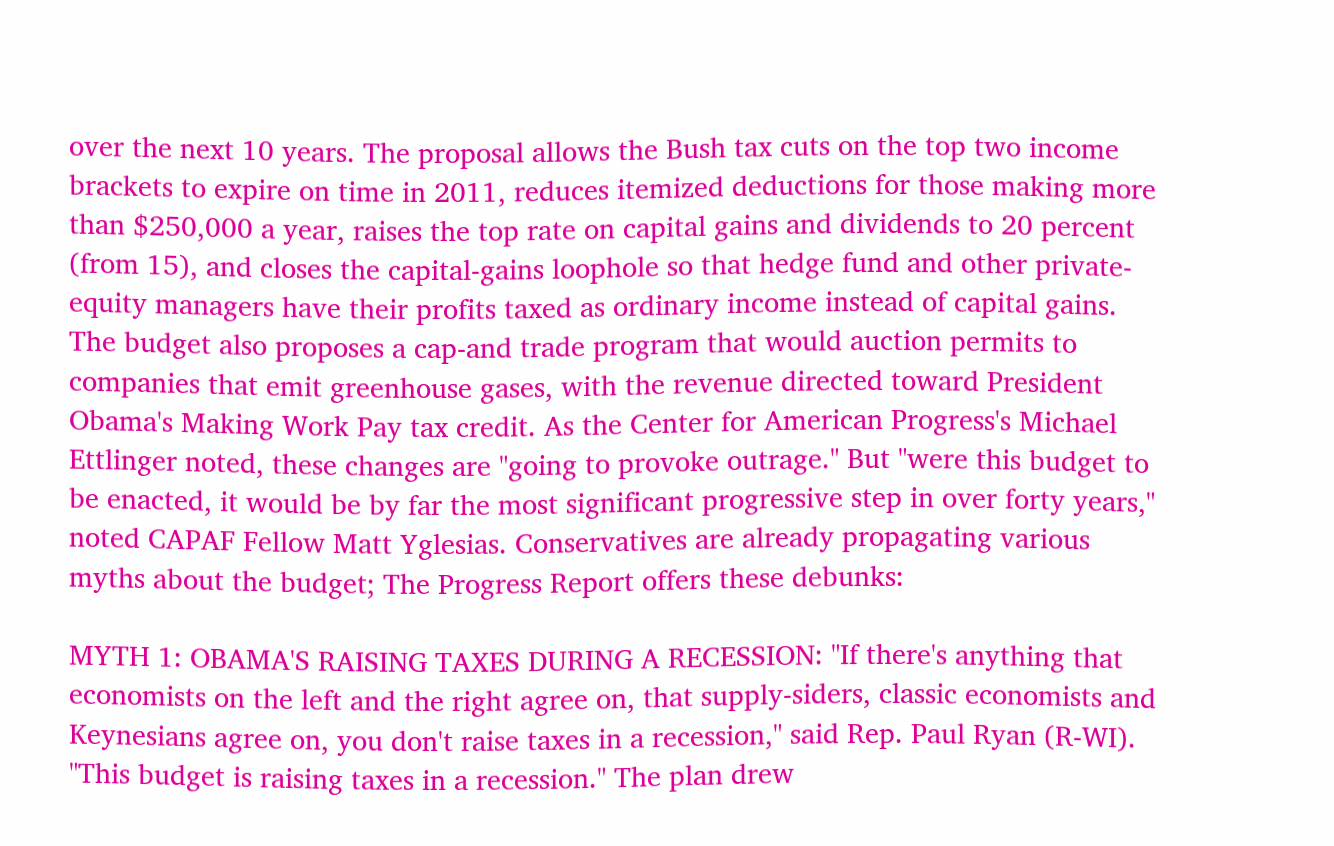over the next 10 years. The proposal allows the Bush tax cuts on the top two income brackets to expire on time in 2011, reduces itemized deductions for those making more than $250,000 a year, raises the top rate on capital gains and dividends to 20 percent (from 15), and closes the capital-gains loophole so that hedge fund and other private-equity managers have their profits taxed as ordinary income instead of capital gains. The budget also proposes a cap-and trade program that would auction permits to companies that emit greenhouse gases, with the revenue directed toward President Obama's Making Work Pay tax credit. As the Center for American Progress's Michael Ettlinger noted, these changes are "going to provoke outrage." But "were this budget to be enacted, it would be by far the most significant progressive step in over forty years," noted CAPAF Fellow Matt Yglesias. Conservatives are already propagating various myths about the budget; The Progress Report offers these debunks:

MYTH 1: OBAMA'S RAISING TAXES DURING A RECESSION: "If there's anything that economists on the left and the right agree on, that supply-siders, classic economists and Keynesians agree on, you don't raise taxes in a recession," said Rep. Paul Ryan (R-WI). "This budget is raising taxes in a recession." The plan drew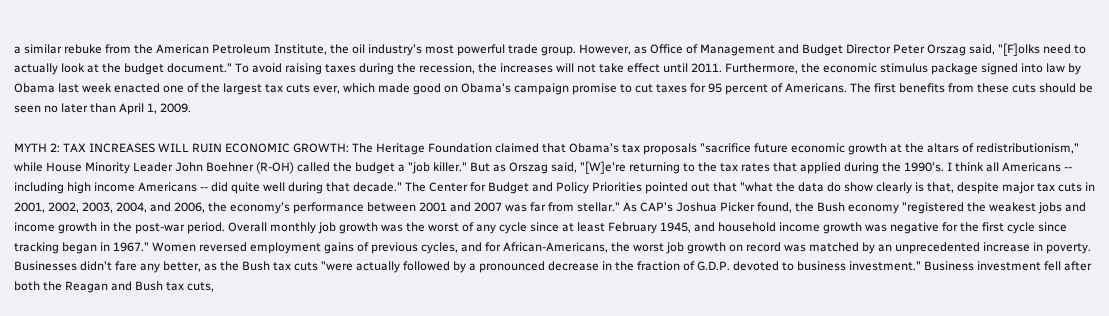a similar rebuke from the American Petroleum Institute, the oil industry's most powerful trade group. However, as Office of Management and Budget Director Peter Orszag said, "[F]olks need to actually look at the budget document." To avoid raising taxes during the recession, the increases will not take effect until 2011. Furthermore, the economic stimulus package signed into law by Obama last week enacted one of the largest tax cuts ever, which made good on Obama's campaign promise to cut taxes for 95 percent of Americans. The first benefits from these cuts should be seen no later than April 1, 2009.

MYTH 2: TAX INCREASES WILL RUIN ECONOMIC GROWTH: The Heritage Foundation claimed that Obama's tax proposals "sacrifice future economic growth at the altars of redistributionism," while House Minority Leader John Boehner (R-OH) called the budget a "job killer." But as Orszag said, "[W]e're returning to the tax rates that applied during the 1990's. I think all Americans -- including high income Americans -- did quite well during that decade." The Center for Budget and Policy Priorities pointed out that "what the data do show clearly is that, despite major tax cuts in 2001, 2002, 2003, 2004, and 2006, the economy's performance between 2001 and 2007 was far from stellar." As CAP's Joshua Picker found, the Bush economy "registered the weakest jobs and income growth in the post-war period. Overall monthly job growth was the worst of any cycle since at least February 1945, and household income growth was negative for the first cycle since tracking began in 1967." Women reversed employment gains of previous cycles, and for African-Americans, the worst job growth on record was matched by an unprecedented increase in poverty. Businesses didn't fare any better, as the Bush tax cuts "were actually followed by a pronounced decrease in the fraction of G.D.P. devoted to business investment." Business investment fell after both the Reagan and Bush tax cuts,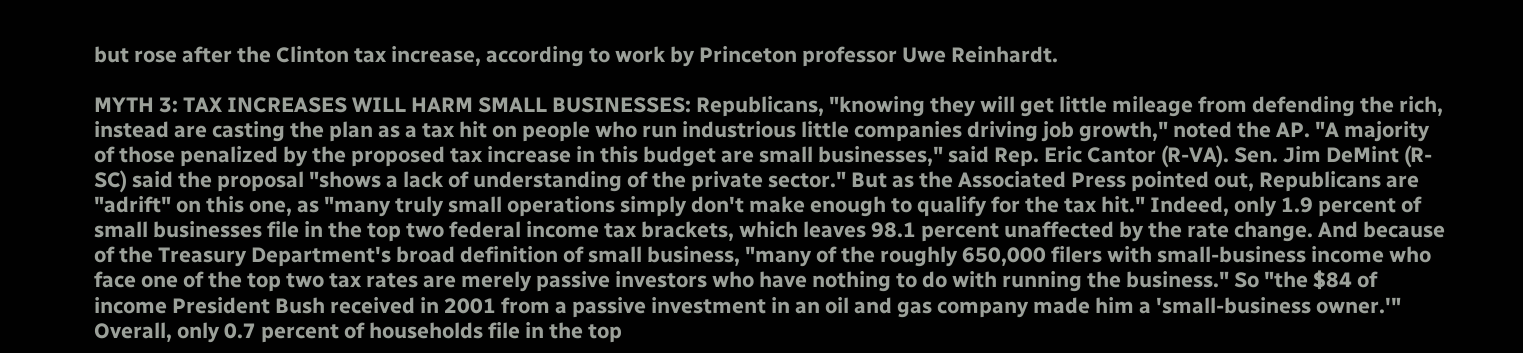but rose after the Clinton tax increase, according to work by Princeton professor Uwe Reinhardt.

MYTH 3: TAX INCREASES WILL HARM SMALL BUSINESSES: Republicans, "knowing they will get little mileage from defending the rich, instead are casting the plan as a tax hit on people who run industrious little companies driving job growth," noted the AP. "A majority of those penalized by the proposed tax increase in this budget are small businesses," said Rep. Eric Cantor (R-VA). Sen. Jim DeMint (R-SC) said the proposal "shows a lack of understanding of the private sector." But as the Associated Press pointed out, Republicans are "adrift" on this one, as "many truly small operations simply don't make enough to qualify for the tax hit." Indeed, only 1.9 percent of small businesses file in the top two federal income tax brackets, which leaves 98.1 percent unaffected by the rate change. And because of the Treasury Department's broad definition of small business, "many of the roughly 650,000 filers with small-business income who face one of the top two tax rates are merely passive investors who have nothing to do with running the business." So "the $84 of income President Bush received in 2001 from a passive investment in an oil and gas company made him a 'small-business owner.'" Overall, only 0.7 percent of households file in the top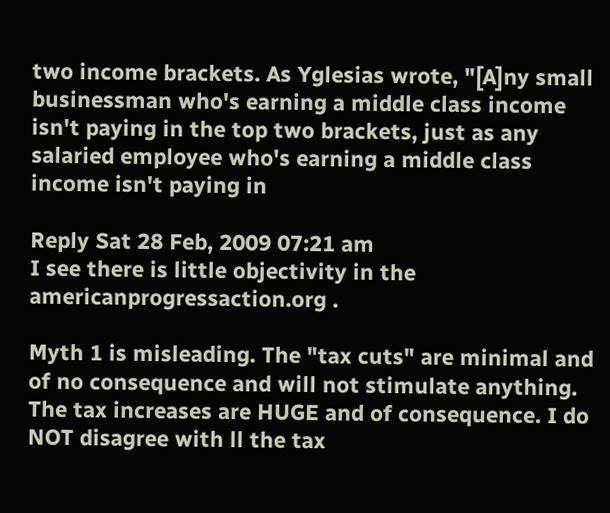two income brackets. As Yglesias wrote, "[A]ny small businessman who's earning a middle class income isn't paying in the top two brackets, just as any salaried employee who's earning a middle class income isn't paying in

Reply Sat 28 Feb, 2009 07:21 am
I see there is little objectivity in the americanprogressaction.org .

Myth 1 is misleading. The "tax cuts" are minimal and of no consequence and will not stimulate anything. The tax increases are HUGE and of consequence. I do NOT disagree with ll the tax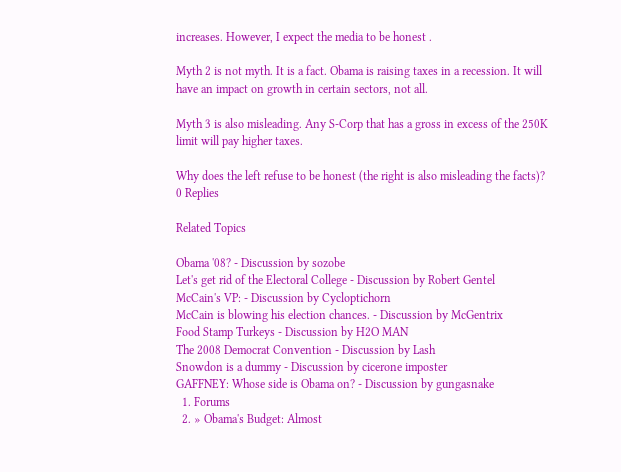increases. However, I expect the media to be honest .

Myth 2 is not myth. It is a fact. Obama is raising taxes in a recession. It will have an impact on growth in certain sectors, not all.

Myth 3 is also misleading. Any S-Corp that has a gross in excess of the 250K limit will pay higher taxes.

Why does the left refuse to be honest (the right is also misleading the facts)?
0 Replies

Related Topics

Obama '08? - Discussion by sozobe
Let's get rid of the Electoral College - Discussion by Robert Gentel
McCain's VP: - Discussion by Cycloptichorn
McCain is blowing his election chances. - Discussion by McGentrix
Food Stamp Turkeys - Discussion by H2O MAN
The 2008 Democrat Convention - Discussion by Lash
Snowdon is a dummy - Discussion by cicerone imposter
GAFFNEY: Whose side is Obama on? - Discussion by gungasnake
  1. Forums
  2. » Obama's Budget: Almost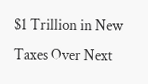$1 Trillion in New Taxes Over Next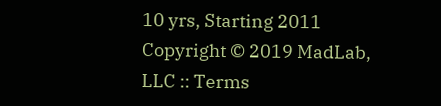10 yrs, Starting 2011
Copyright © 2019 MadLab, LLC :: Terms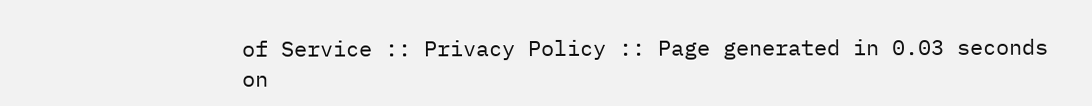of Service :: Privacy Policy :: Page generated in 0.03 seconds on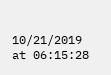10/21/2019 at 06:15:28